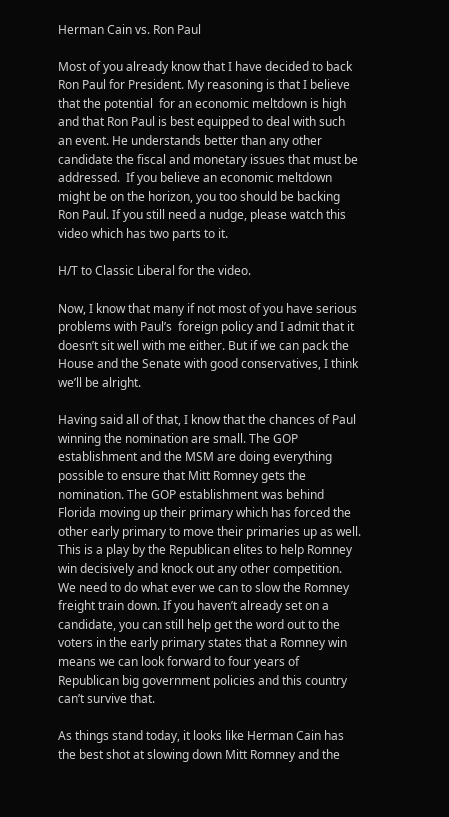Herman Cain vs. Ron Paul

Most of you already know that I have decided to back Ron Paul for President. My reasoning is that I believe that the potential  for an economic meltdown is high and that Ron Paul is best equipped to deal with such an event. He understands better than any other candidate the fiscal and monetary issues that must be addressed.  If you believe an economic meltdown might be on the horizon, you too should be backing Ron Paul. If you still need a nudge, please watch this video which has two parts to it.

H/T to Classic Liberal for the video.

Now, I know that many if not most of you have serious problems with Paul’s  foreign policy and I admit that it doesn’t sit well with me either. But if we can pack the House and the Senate with good conservatives, I think we’ll be alright.

Having said all of that, I know that the chances of Paul winning the nomination are small. The GOP establishment and the MSM are doing everything possible to ensure that Mitt Romney gets the nomination. The GOP establishment was behind Florida moving up their primary which has forced the other early primary to move their primaries up as well. This is a play by the Republican elites to help Romney win decisively and knock out any other competition. We need to do what ever we can to slow the Romney freight train down. If you haven’t already set on a candidate, you can still help get the word out to the voters in the early primary states that a Romney win means we can look forward to four years of  Republican big government policies and this country can’t survive that.

As things stand today, it looks like Herman Cain has the best shot at slowing down Mitt Romney and the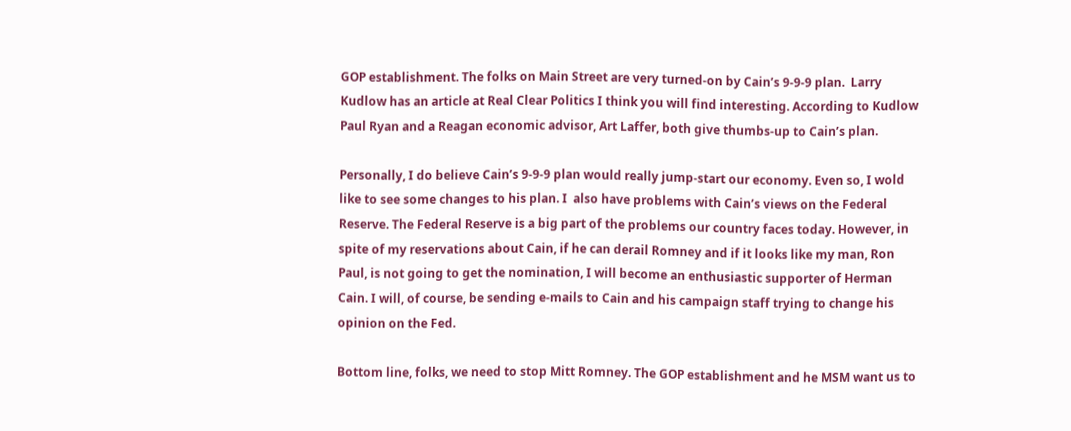GOP establishment. The folks on Main Street are very turned-on by Cain’s 9-9-9 plan.  Larry Kudlow has an article at Real Clear Politics I think you will find interesting. According to Kudlow Paul Ryan and a Reagan economic advisor, Art Laffer, both give thumbs-up to Cain’s plan.

Personally, I do believe Cain’s 9-9-9 plan would really jump-start our economy. Even so, I wold like to see some changes to his plan. I  also have problems with Cain’s views on the Federal Reserve. The Federal Reserve is a big part of the problems our country faces today. However, in spite of my reservations about Cain, if he can derail Romney and if it looks like my man, Ron Paul, is not going to get the nomination, I will become an enthusiastic supporter of Herman Cain. I will, of course, be sending e-mails to Cain and his campaign staff trying to change his opinion on the Fed.

Bottom line, folks, we need to stop Mitt Romney. The GOP establishment and he MSM want us to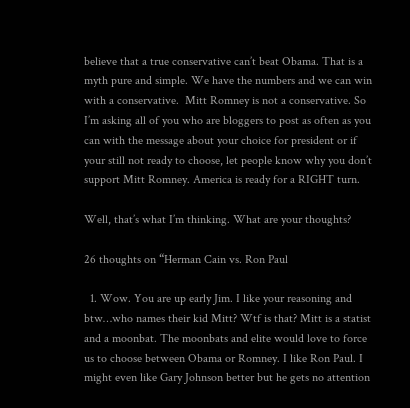believe that a true conservative can’t beat Obama. That is a myth pure and simple. We have the numbers and we can win with a conservative.  Mitt Romney is not a conservative. So I’m asking all of you who are bloggers to post as often as you can with the message about your choice for president or if your still not ready to choose, let people know why you don’t support Mitt Romney. America is ready for a RIGHT turn.

Well, that’s what I’m thinking. What are your thoughts?

26 thoughts on “Herman Cain vs. Ron Paul

  1. Wow. You are up early Jim. I like your reasoning and btw…who names their kid Mitt? Wtf is that? Mitt is a statist and a moonbat. The moonbats and elite would love to force us to choose between Obama or Romney. I like Ron Paul. I might even like Gary Johnson better but he gets no attention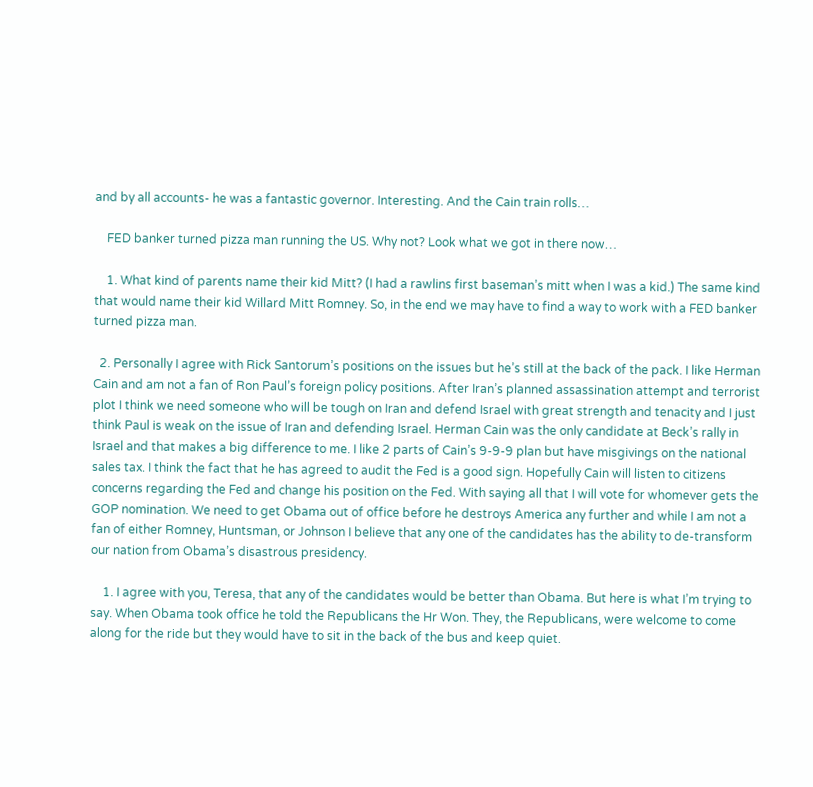and by all accounts- he was a fantastic governor. Interesting. And the Cain train rolls…

    FED banker turned pizza man running the US. Why not? Look what we got in there now…

    1. What kind of parents name their kid Mitt? (I had a rawlins first baseman’s mitt when I was a kid.) The same kind that would name their kid Willard Mitt Romney. So, in the end we may have to find a way to work with a FED banker turned pizza man.

  2. Personally I agree with Rick Santorum’s positions on the issues but he’s still at the back of the pack. I like Herman Cain and am not a fan of Ron Paul’s foreign policy positions. After Iran’s planned assassination attempt and terrorist plot I think we need someone who will be tough on Iran and defend Israel with great strength and tenacity and I just think Paul is weak on the issue of Iran and defending Israel. Herman Cain was the only candidate at Beck’s rally in Israel and that makes a big difference to me. I like 2 parts of Cain’s 9-9-9 plan but have misgivings on the national sales tax. I think the fact that he has agreed to audit the Fed is a good sign. Hopefully Cain will listen to citizens concerns regarding the Fed and change his position on the Fed. With saying all that I will vote for whomever gets the GOP nomination. We need to get Obama out of office before he destroys America any further and while I am not a fan of either Romney, Huntsman, or Johnson I believe that any one of the candidates has the ability to de-transform our nation from Obama’s disastrous presidency.

    1. I agree with you, Teresa, that any of the candidates would be better than Obama. But here is what I’m trying to say. When Obama took office he told the Republicans the Hr Won. They, the Republicans, were welcome to come along for the ride but they would have to sit in the back of the bus and keep quiet.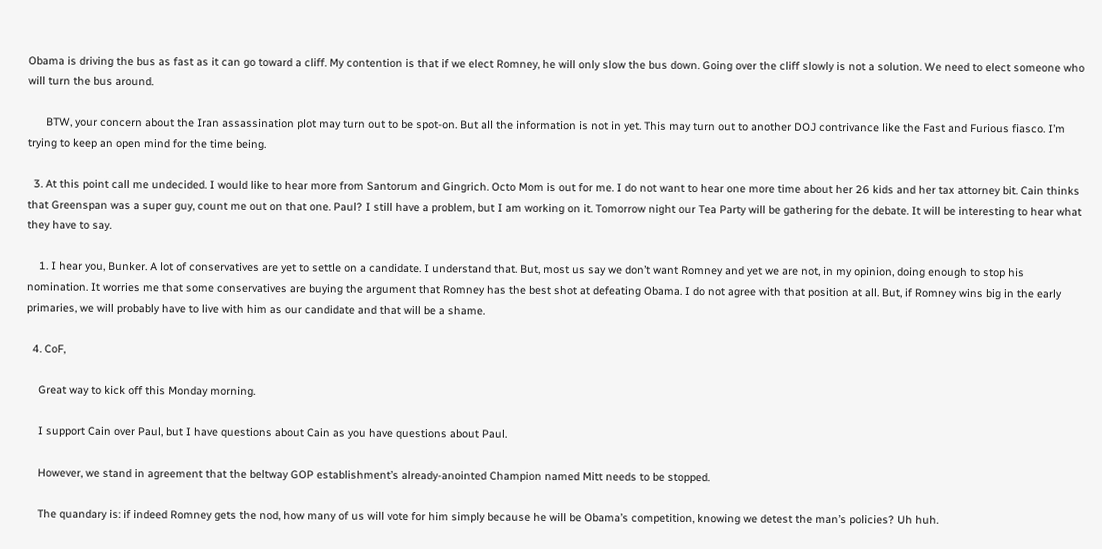Obama is driving the bus as fast as it can go toward a cliff. My contention is that if we elect Romney, he will only slow the bus down. Going over the cliff slowly is not a solution. We need to elect someone who will turn the bus around.

      BTW, your concern about the Iran assassination plot may turn out to be spot-on. But all the information is not in yet. This may turn out to another DOJ contrivance like the Fast and Furious fiasco. I’m trying to keep an open mind for the time being.

  3. At this point call me undecided. I would like to hear more from Santorum and Gingrich. Octo Mom is out for me. I do not want to hear one more time about her 26 kids and her tax attorney bit. Cain thinks that Greenspan was a super guy, count me out on that one. Paul? I still have a problem, but I am working on it. Tomorrow night our Tea Party will be gathering for the debate. It will be interesting to hear what they have to say.

    1. I hear you, Bunker. A lot of conservatives are yet to settle on a candidate. I understand that. But, most us say we don’t want Romney and yet we are not, in my opinion, doing enough to stop his nomination. It worries me that some conservatives are buying the argument that Romney has the best shot at defeating Obama. I do not agree with that position at all. But, if Romney wins big in the early primaries, we will probably have to live with him as our candidate and that will be a shame.

  4. CoF,

    Great way to kick off this Monday morning.

    I support Cain over Paul, but I have questions about Cain as you have questions about Paul.

    However, we stand in agreement that the beltway GOP establishment’s already-anointed Champion named Mitt needs to be stopped.

    The quandary is: if indeed Romney gets the nod, how many of us will vote for him simply because he will be Obama’s competition, knowing we detest the man’s policies? Uh huh.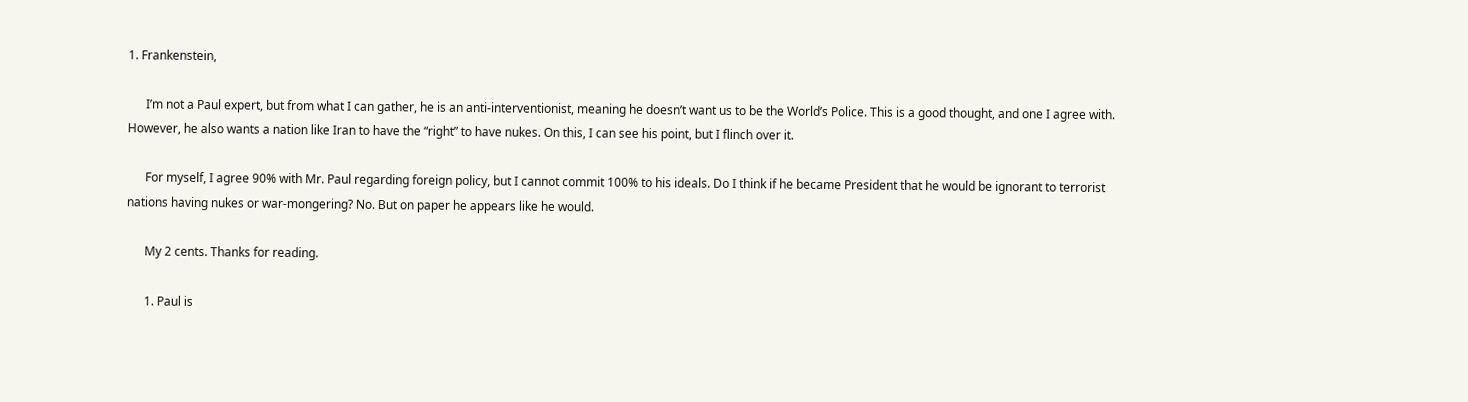1. Frankenstein,

      I’m not a Paul expert, but from what I can gather, he is an anti-interventionist, meaning he doesn’t want us to be the World’s Police. This is a good thought, and one I agree with. However, he also wants a nation like Iran to have the “right” to have nukes. On this, I can see his point, but I flinch over it.

      For myself, I agree 90% with Mr. Paul regarding foreign policy, but I cannot commit 100% to his ideals. Do I think if he became President that he would be ignorant to terrorist nations having nukes or war-mongering? No. But on paper he appears like he would.

      My 2 cents. Thanks for reading.

      1. Paul is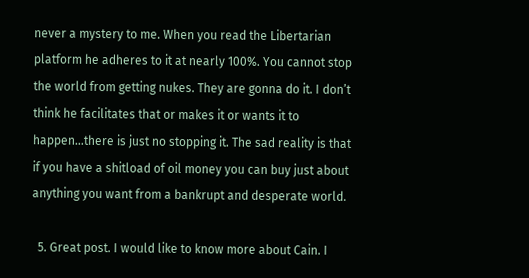never a mystery to me. When you read the Libertarian platform he adheres to it at nearly 100%. You cannot stop the world from getting nukes. They are gonna do it. I don’t think he facilitates that or makes it or wants it to happen…there is just no stopping it. The sad reality is that if you have a shitload of oil money you can buy just about anything you want from a bankrupt and desperate world.

  5. Great post. I would like to know more about Cain. I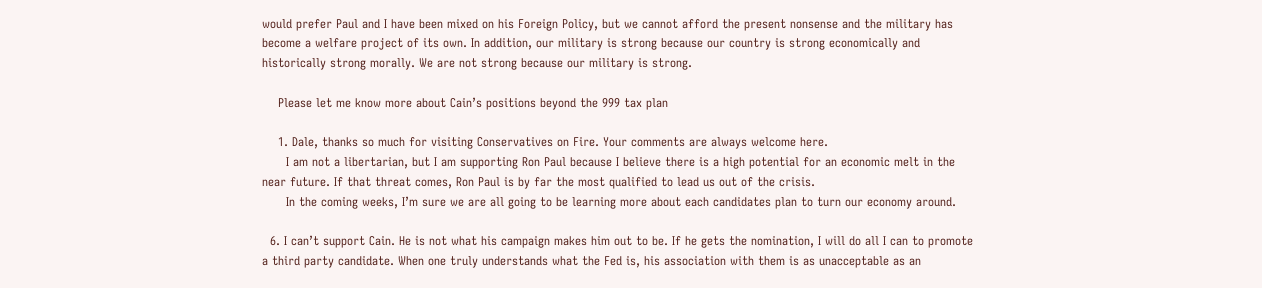would prefer Paul and I have been mixed on his Foreign Policy, but we cannot afford the present nonsense and the military has become a welfare project of its own. In addition, our military is strong because our country is strong economically and historically strong morally. We are not strong because our military is strong.

    Please let me know more about Cain’s positions beyond the 999 tax plan

    1. Dale, thanks so much for visiting Conservatives on Fire. Your comments are always welcome here.
      I am not a libertarian, but I am supporting Ron Paul because I believe there is a high potential for an economic melt in the near future. If that threat comes, Ron Paul is by far the most qualified to lead us out of the crisis.
      In the coming weeks, I’m sure we are all going to be learning more about each candidates plan to turn our economy around.

  6. I can’t support Cain. He is not what his campaign makes him out to be. If he gets the nomination, I will do all I can to promote a third party candidate. When one truly understands what the Fed is, his association with them is as unacceptable as an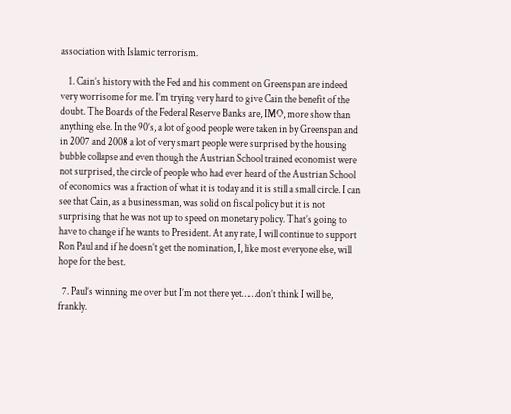association with Islamic terrorism.

    1. Cain’s history with the Fed and his comment on Greenspan are indeed very worrisome for me. I’m trying very hard to give Cain the benefit of the doubt. The Boards of the Federal Reserve Banks are, IMO, more show than anything else. In the 90’s, a lot of good people were taken in by Greenspan and in 2007 and 2008 a lot of very smart people were surprised by the housing bubble collapse and even though the Austrian School trained economist were not surprised, the circle of people who had ever heard of the Austrian School of economics was a fraction of what it is today and it is still a small circle. I can see that Cain, as a businessman, was solid on fiscal policy but it is not surprising that he was not up to speed on monetary policy. That’s going to have to change if he wants to President. At any rate, I will continue to support Ron Paul and if he doesn’t get the nomination, I, like most everyone else, will hope for the best.

  7. Paul’s winning me over but I’m not there yet……don’t think I will be, frankly.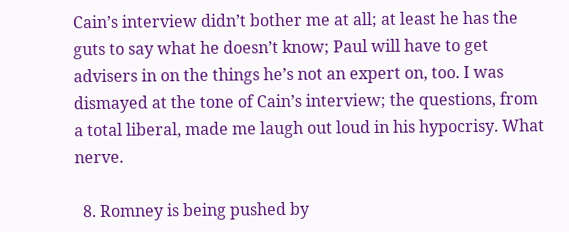Cain’s interview didn’t bother me at all; at least he has the guts to say what he doesn’t know; Paul will have to get advisers in on the things he’s not an expert on, too. I was dismayed at the tone of Cain’s interview; the questions, from a total liberal, made me laugh out loud in his hypocrisy. What nerve.

  8. Romney is being pushed by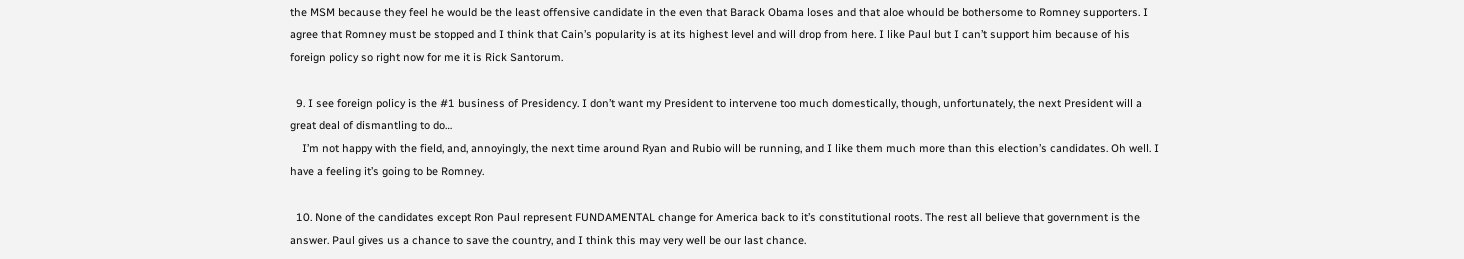the MSM because they feel he would be the least offensive candidate in the even that Barack Obama loses and that aloe whould be bothersome to Romney supporters. I agree that Romney must be stopped and I think that Cain’s popularity is at its highest level and will drop from here. I like Paul but I can’t support him because of his foreign policy so right now for me it is Rick Santorum.

  9. I see foreign policy is the #1 business of Presidency. I don’t want my President to intervene too much domestically, though, unfortunately, the next President will a great deal of dismantling to do…
    I’m not happy with the field, and, annoyingly, the next time around Ryan and Rubio will be running, and I like them much more than this election’s candidates. Oh well. I have a feeling it’s going to be Romney.

  10. None of the candidates except Ron Paul represent FUNDAMENTAL change for America back to it’s constitutional roots. The rest all believe that government is the answer. Paul gives us a chance to save the country, and I think this may very well be our last chance.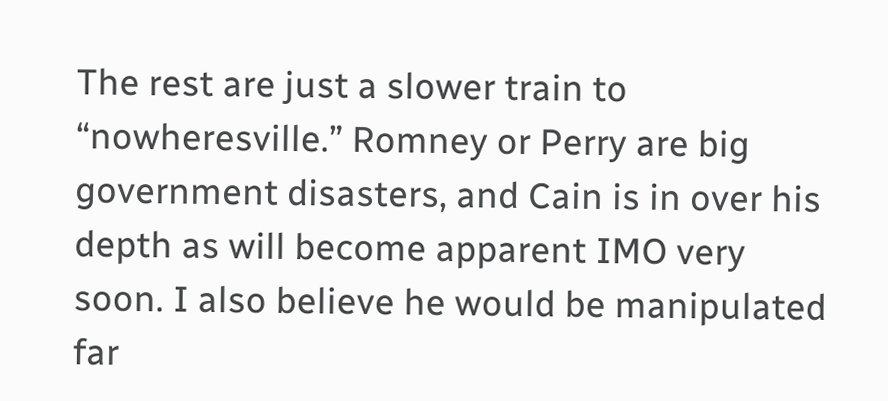The rest are just a slower train to “nowheresville.” Romney or Perry are big government disasters, and Cain is in over his depth as will become apparent IMO very soon. I also believe he would be manipulated far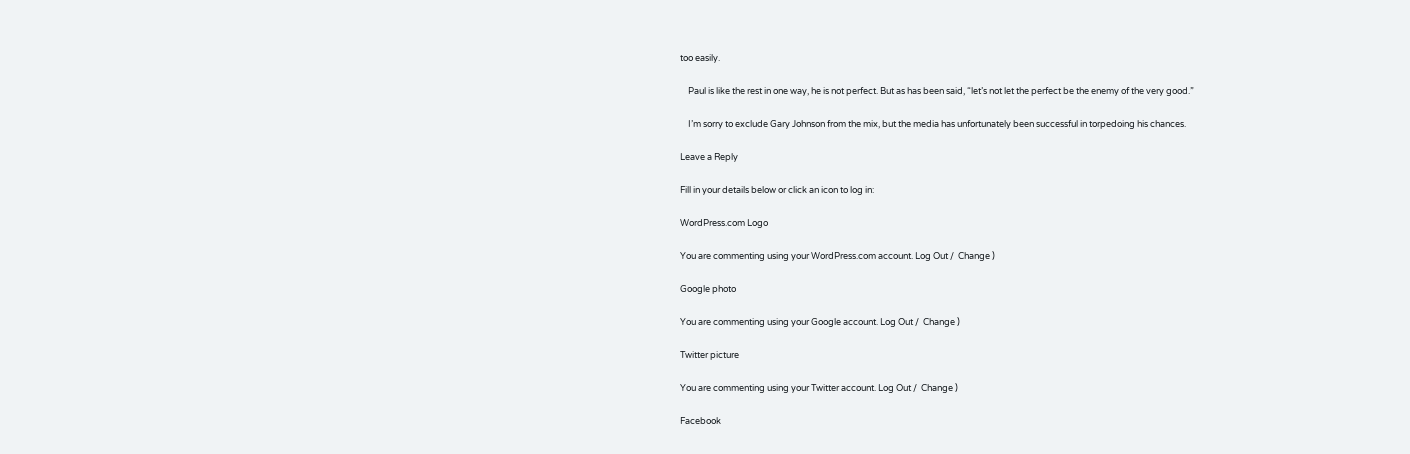too easily.

    Paul is like the rest in one way, he is not perfect. But as has been said, “let’s not let the perfect be the enemy of the very good.”

    I’m sorry to exclude Gary Johnson from the mix, but the media has unfortunately been successful in torpedoing his chances.

Leave a Reply

Fill in your details below or click an icon to log in:

WordPress.com Logo

You are commenting using your WordPress.com account. Log Out /  Change )

Google photo

You are commenting using your Google account. Log Out /  Change )

Twitter picture

You are commenting using your Twitter account. Log Out /  Change )

Facebook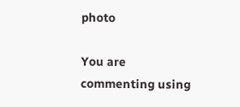photo

You are commenting using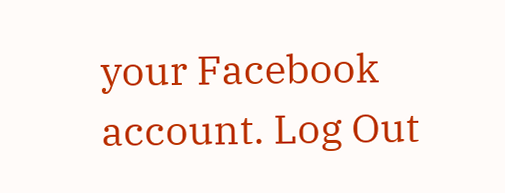your Facebook account. Log Out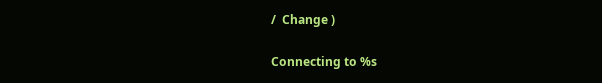/  Change )

Connecting to %s